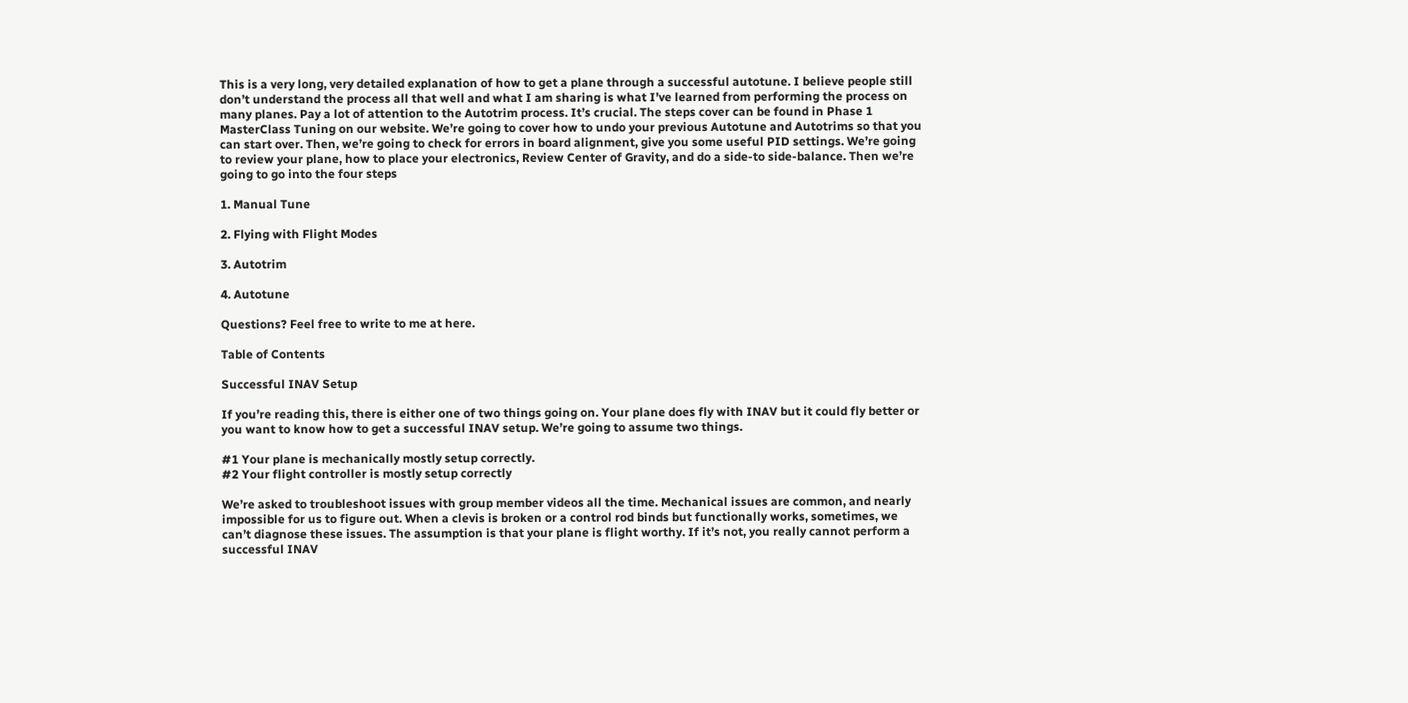This is a very long, very detailed explanation of how to get a plane through a successful autotune. I believe people still don’t understand the process all that well and what I am sharing is what I’ve learned from performing the process on many planes. Pay a lot of attention to the Autotrim process. It’s crucial. The steps cover can be found in Phase 1 MasterClass Tuning on our website. We’re going to cover how to undo your previous Autotune and Autotrims so that you can start over. Then, we’re going to check for errors in board alignment, give you some useful PID settings. We’re going to review your plane, how to place your electronics, Review Center of Gravity, and do a side-to side-balance. Then we’re going to go into the four steps

1. Manual Tune

2. Flying with Flight Modes

3. Autotrim

4. Autotune

Questions? Feel free to write to me at here.

Table of Contents

Successful INAV Setup

If you’re reading this, there is either one of two things going on. Your plane does fly with INAV but it could fly better or you want to know how to get a successful INAV setup. We’re going to assume two things.

#1 Your plane is mechanically mostly setup correctly.
#2 Your flight controller is mostly setup correctly

We’re asked to troubleshoot issues with group member videos all the time. Mechanical issues are common, and nearly impossible for us to figure out. When a clevis is broken or a control rod binds but functionally works, sometimes, we can’t diagnose these issues. The assumption is that your plane is flight worthy. If it’s not, you really cannot perform a successful INAV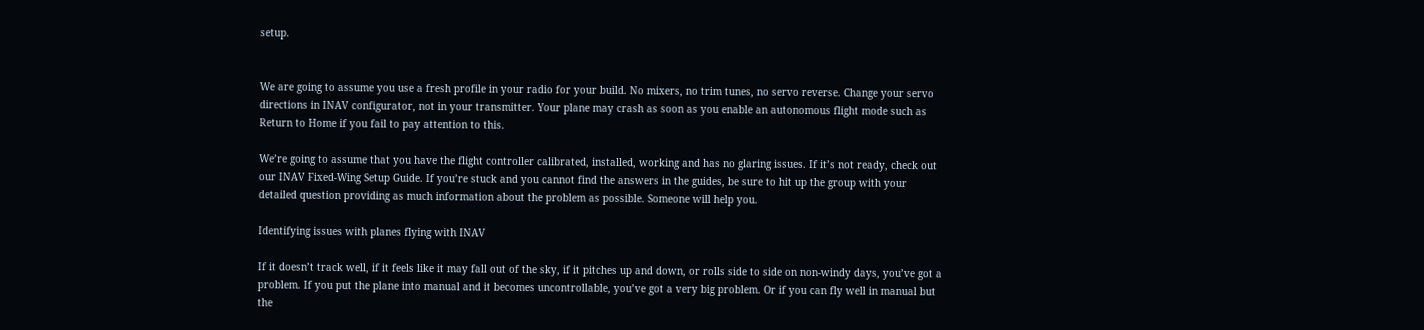setup.


We are going to assume you use a fresh profile in your radio for your build. No mixers, no trim tunes, no servo reverse. Change your servo directions in INAV configurator, not in your transmitter. Your plane may crash as soon as you enable an autonomous flight mode such as Return to Home if you fail to pay attention to this.

We’re going to assume that you have the flight controller calibrated, installed, working and has no glaring issues. If it’s not ready, check out our INAV Fixed-Wing Setup Guide. If you’re stuck and you cannot find the answers in the guides, be sure to hit up the group with your detailed question providing as much information about the problem as possible. Someone will help you.

Identifying issues with planes flying with INAV

If it doesn’t track well, if it feels like it may fall out of the sky, if it pitches up and down, or rolls side to side on non-windy days, you’ve got a problem. If you put the plane into manual and it becomes uncontrollable, you’ve got a very big problem. Or if you can fly well in manual but the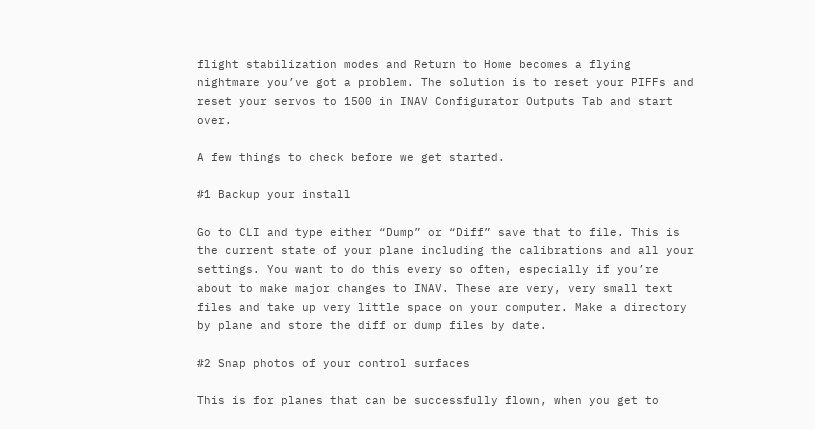flight stabilization modes and Return to Home becomes a flying nightmare you’ve got a problem. The solution is to reset your PIFFs and reset your servos to 1500 in INAV Configurator Outputs Tab and start over.

A few things to check before we get started.

#1 Backup your install

Go to CLI and type either “Dump” or “Diff” save that to file. This is the current state of your plane including the calibrations and all your settings. You want to do this every so often, especially if you’re about to make major changes to INAV. These are very, very small text files and take up very little space on your computer. Make a directory by plane and store the diff or dump files by date.

#2 Snap photos of your control surfaces

This is for planes that can be successfully flown, when you get to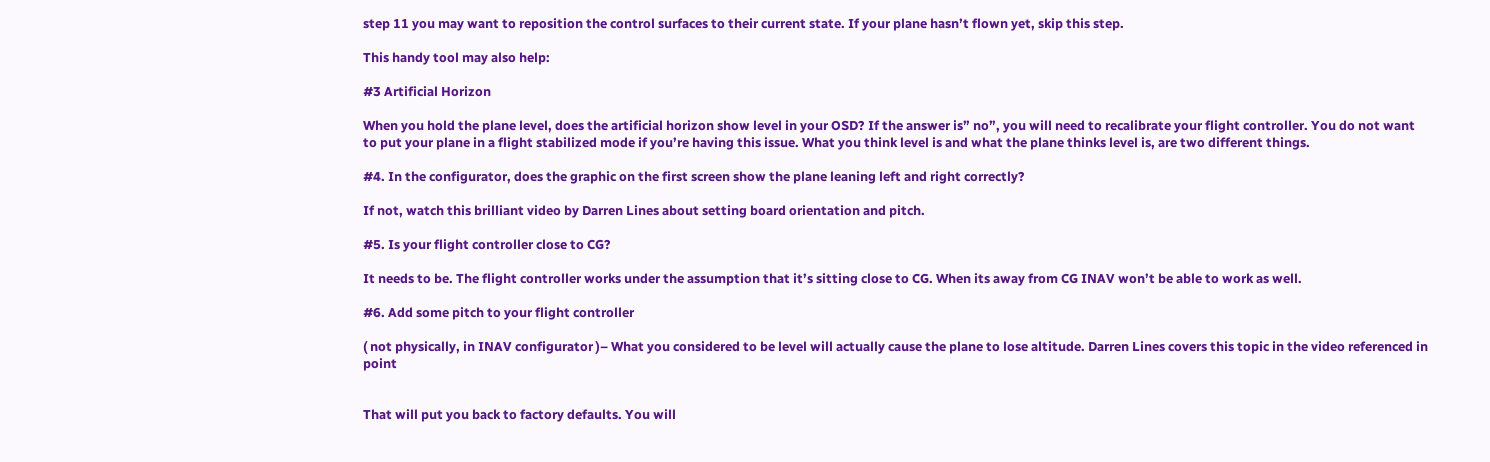step 11 you may want to reposition the control surfaces to their current state. If your plane hasn’t flown yet, skip this step.

This handy tool may also help:

#3 Artificial Horizon

When you hold the plane level, does the artificial horizon show level in your OSD? If the answer is” no”, you will need to recalibrate your flight controller. You do not want to put your plane in a flight stabilized mode if you’re having this issue. What you think level is and what the plane thinks level is, are two different things.

#4. In the configurator, does the graphic on the first screen show the plane leaning left and right correctly?

If not, watch this brilliant video by Darren Lines about setting board orientation and pitch.

#5. Is your flight controller close to CG?

It needs to be. The flight controller works under the assumption that it’s sitting close to CG. When its away from CG INAV won’t be able to work as well.

#6. Add some pitch to your flight controller

( not physically, in INAV configurator )– What you considered to be level will actually cause the plane to lose altitude. Darren Lines covers this topic in the video referenced in point


That will put you back to factory defaults. You will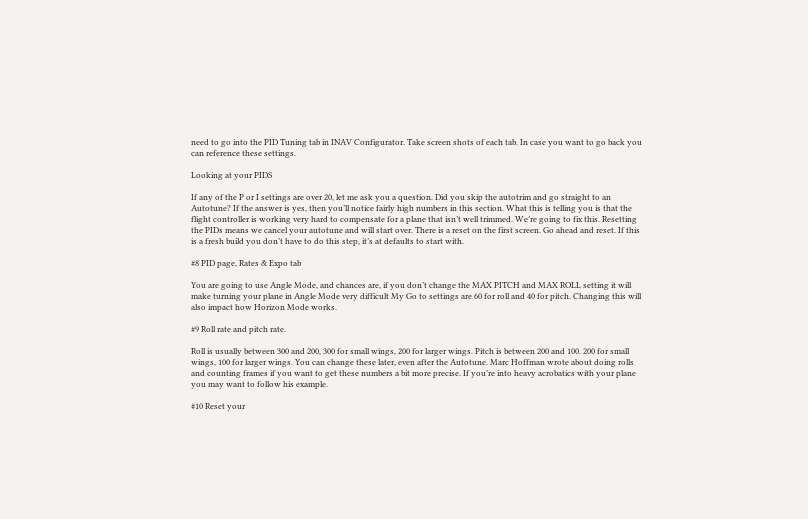need to go into the PID Tuning tab in INAV Configurator. Take screen shots of each tab. In case you want to go back you can reference these settings.

Looking at your PIDS

If any of the P or I settings are over 20, let me ask you a question. Did you skip the autotrim and go straight to an Autotune? If the answer is yes, then you’ll notice fairly high numbers in this section. What this is telling you is that the flight controller is working very hard to compensate for a plane that isn’t well trimmed. We’re going to fix this. Resetting the PIDs means we cancel your autotune and will start over. There is a reset on the first screen. Go ahead and reset. If this is a fresh build you don’t have to do this step, it’s at defaults to start with.

#8 PID page, Rates & Expo tab

You are going to use Angle Mode, and chances are, if you don’t change the MAX PITCH and MAX ROLL setting it will make turning your plane in Angle Mode very difficult My Go to settings are 60 for roll and 40 for pitch. Changing this will also impact how Horizon Mode works.

#9 Roll rate and pitch rate.

Roll is usually between 300 and 200, 300 for small wings, 200 for larger wings. Pitch is between 200 and 100. 200 for small wings, 100 for larger wings. You can change these later, even after the Autotune. Marc Hoffman wrote about doing rolls and counting frames if you want to get these numbers a bit more precise. If you’re into heavy acrobatics with your plane you may want to follow his example.

#10 Reset your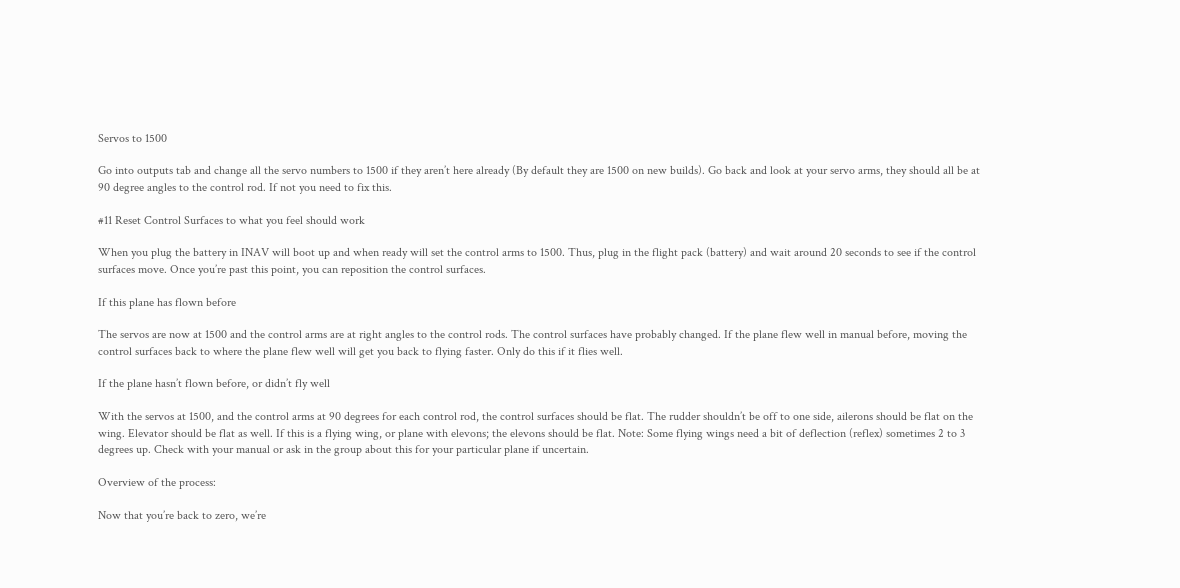Servos to 1500

Go into outputs tab and change all the servo numbers to 1500 if they aren’t here already (By default they are 1500 on new builds). Go back and look at your servo arms, they should all be at 90 degree angles to the control rod. If not you need to fix this.

#11 Reset Control Surfaces to what you feel should work

When you plug the battery in INAV will boot up and when ready will set the control arms to 1500. Thus, plug in the flight pack (battery) and wait around 20 seconds to see if the control surfaces move. Once you’re past this point, you can reposition the control surfaces.

If this plane has flown before

The servos are now at 1500 and the control arms are at right angles to the control rods. The control surfaces have probably changed. If the plane flew well in manual before, moving the control surfaces back to where the plane flew well will get you back to flying faster. Only do this if it flies well.

If the plane hasn’t flown before, or didn’t fly well

With the servos at 1500, and the control arms at 90 degrees for each control rod, the control surfaces should be flat. The rudder shouldn’t be off to one side, ailerons should be flat on the wing. Elevator should be flat as well. If this is a flying wing, or plane with elevons; the elevons should be flat. Note: Some flying wings need a bit of deflection (reflex) sometimes 2 to 3 degrees up. Check with your manual or ask in the group about this for your particular plane if uncertain.

Overview of the process:

Now that you’re back to zero, we’re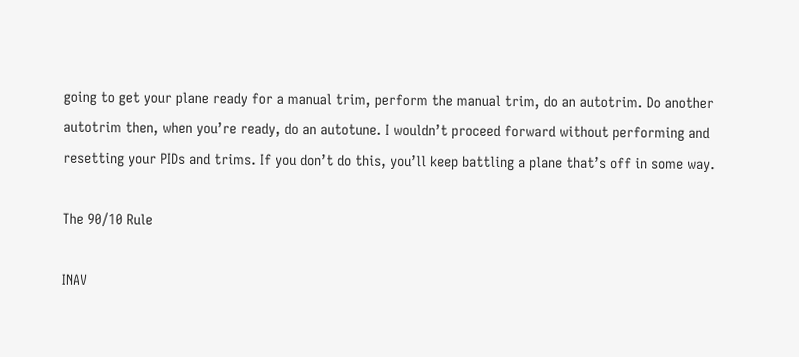going to get your plane ready for a manual trim, perform the manual trim, do an autotrim. Do another autotrim then, when you’re ready, do an autotune. I wouldn’t proceed forward without performing and resetting your PIDs and trims. If you don’t do this, you’ll keep battling a plane that’s off in some way.

The 90/10 Rule

INAV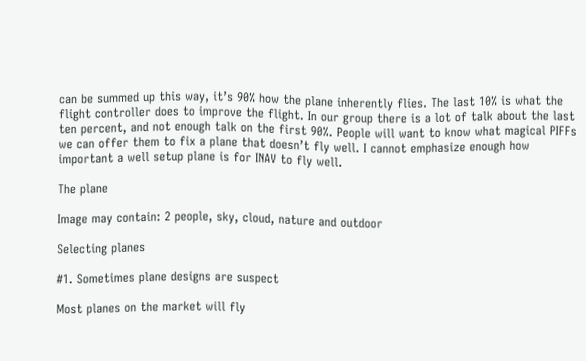can be summed up this way, it’s 90% how the plane inherently flies. The last 10% is what the flight controller does to improve the flight. In our group there is a lot of talk about the last ten percent, and not enough talk on the first 90%. People will want to know what magical PIFFs we can offer them to fix a plane that doesn’t fly well. I cannot emphasize enough how important a well setup plane is for INAV to fly well.

The plane

Image may contain: 2 people, sky, cloud, nature and outdoor

Selecting planes

#1. Sometimes plane designs are suspect

Most planes on the market will fly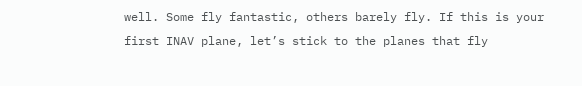well. Some fly fantastic, others barely fly. If this is your first INAV plane, let’s stick to the planes that fly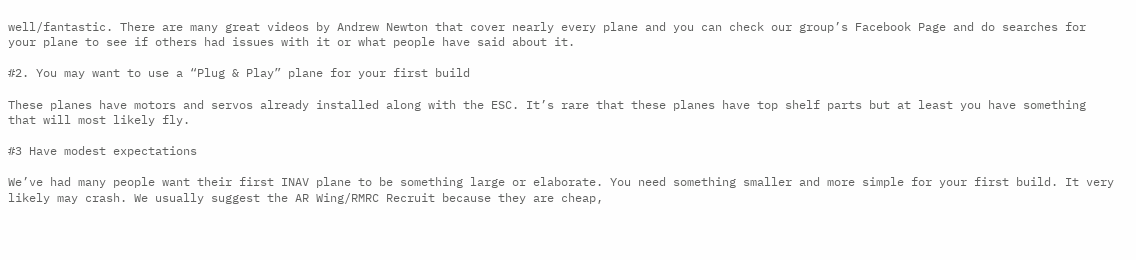well/fantastic. There are many great videos by Andrew Newton that cover nearly every plane and you can check our group’s Facebook Page and do searches for your plane to see if others had issues with it or what people have said about it.

#2. You may want to use a “Plug & Play” plane for your first build

These planes have motors and servos already installed along with the ESC. It’s rare that these planes have top shelf parts but at least you have something that will most likely fly.

#3 Have modest expectations

We’ve had many people want their first INAV plane to be something large or elaborate. You need something smaller and more simple for your first build. It very likely may crash. We usually suggest the AR Wing/RMRC Recruit because they are cheap,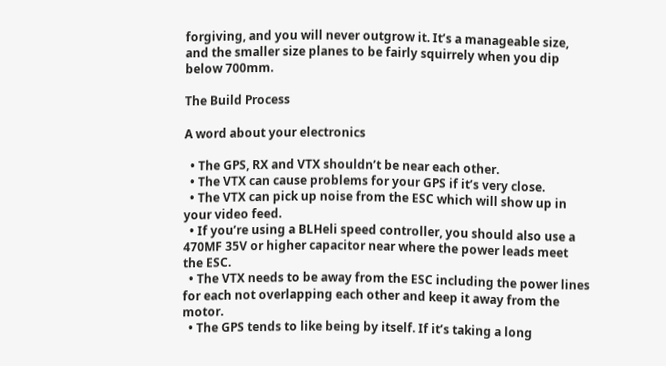forgiving, and you will never outgrow it. It’s a manageable size, and the smaller size planes to be fairly squirrely when you dip below 700mm.

The Build Process

A word about your electronics

  • The GPS, RX and VTX shouldn’t be near each other.
  • The VTX can cause problems for your GPS if it’s very close.
  • The VTX can pick up noise from the ESC which will show up in your video feed.
  • If you’re using a BLHeli speed controller, you should also use a 470MF 35V or higher capacitor near where the power leads meet the ESC.
  • The VTX needs to be away from the ESC including the power lines for each not overlapping each other and keep it away from the motor.
  • The GPS tends to like being by itself. If it’s taking a long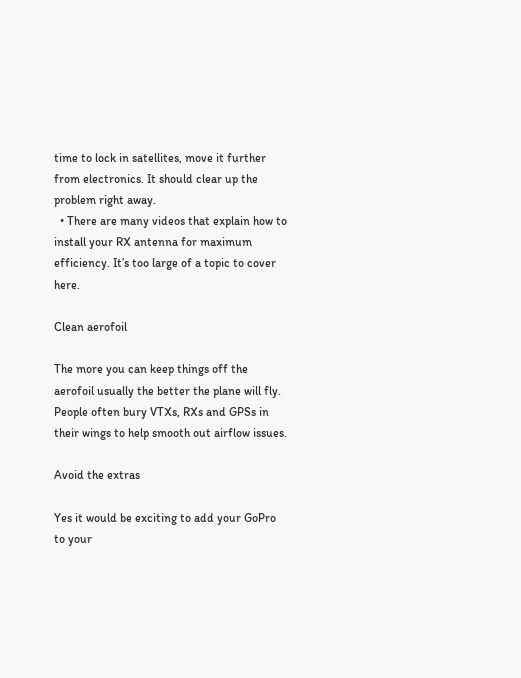time to lock in satellites, move it further from electronics. It should clear up the problem right away.
  • There are many videos that explain how to install your RX antenna for maximum efficiency. It’s too large of a topic to cover here.

Clean aerofoil

The more you can keep things off the aerofoil usually the better the plane will fly. People often bury VTXs, RXs and GPSs in their wings to help smooth out airflow issues.

Avoid the extras

Yes it would be exciting to add your GoPro to your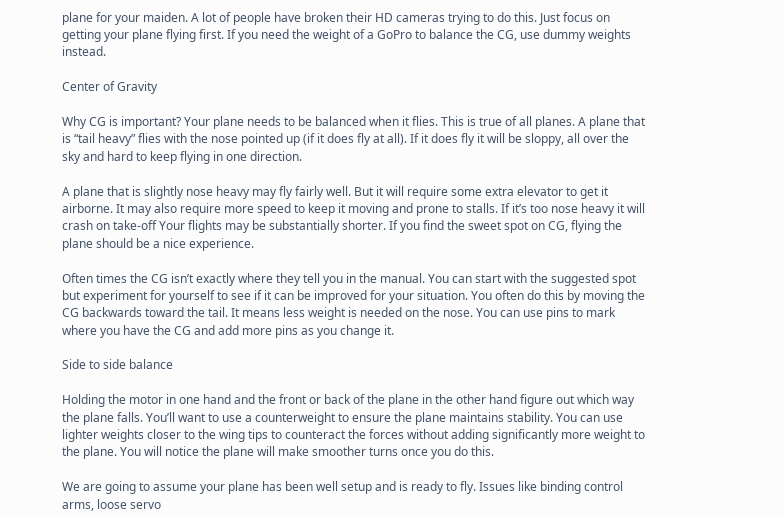plane for your maiden. A lot of people have broken their HD cameras trying to do this. Just focus on getting your plane flying first. If you need the weight of a GoPro to balance the CG, use dummy weights instead.

Center of Gravity

Why CG is important? Your plane needs to be balanced when it flies. This is true of all planes. A plane that is “tail heavy” flies with the nose pointed up (if it does fly at all). If it does fly it will be sloppy, all over the sky and hard to keep flying in one direction.

A plane that is slightly nose heavy may fly fairly well. But it will require some extra elevator to get it airborne. It may also require more speed to keep it moving and prone to stalls. If it’s too nose heavy it will crash on take-off Your flights may be substantially shorter. If you find the sweet spot on CG, flying the plane should be a nice experience.

Often times the CG isn’t exactly where they tell you in the manual. You can start with the suggested spot but experiment for yourself to see if it can be improved for your situation. You often do this by moving the CG backwards toward the tail. It means less weight is needed on the nose. You can use pins to mark where you have the CG and add more pins as you change it.

Side to side balance

Holding the motor in one hand and the front or back of the plane in the other hand figure out which way the plane falls. You’ll want to use a counterweight to ensure the plane maintains stability. You can use lighter weights closer to the wing tips to counteract the forces without adding significantly more weight to the plane. You will notice the plane will make smoother turns once you do this.

We are going to assume your plane has been well setup and is ready to fly. Issues like binding control arms, loose servo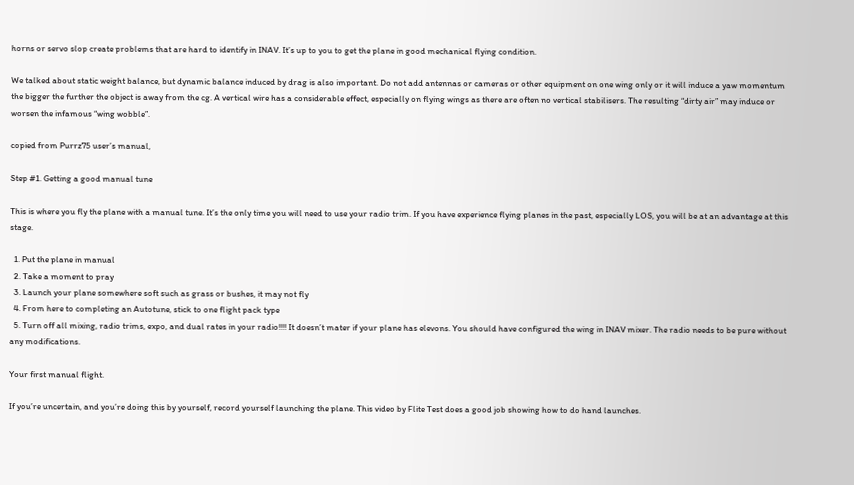horns or servo slop create problems that are hard to identify in INAV. It’s up to you to get the plane in good mechanical flying condition.

We talked about static weight balance, but dynamic balance induced by drag is also important. Do not add antennas or cameras or other equipment on one wing only or it will induce a yaw momentum the bigger the further the object is away from the cg. A vertical wire has a considerable effect, especially on flying wings as there are often no vertical stabilisers. The resulting “dirty air” may induce or worsen the infamous “wing wobble”.

copied from Purrz75 user’s manual,

Step #1. Getting a good manual tune

This is where you fly the plane with a manual tune. It’s the only time you will need to use your radio trim. If you have experience flying planes in the past, especially LOS, you will be at an advantage at this stage.

  1. Put the plane in manual
  2. Take a moment to pray
  3. Launch your plane somewhere soft such as grass or bushes, it may not fly
  4. From here to completing an Autotune, stick to one flight pack type
  5. Turn off all mixing, radio trims, expo, and dual rates in your radio!!!! It doesn’t mater if your plane has elevons. You should have configured the wing in INAV mixer. The radio needs to be pure without any modifications.

Your first manual flight.

If you’re uncertain, and you’re doing this by yourself, record yourself launching the plane. This video by Flite Test does a good job showing how to do hand launches.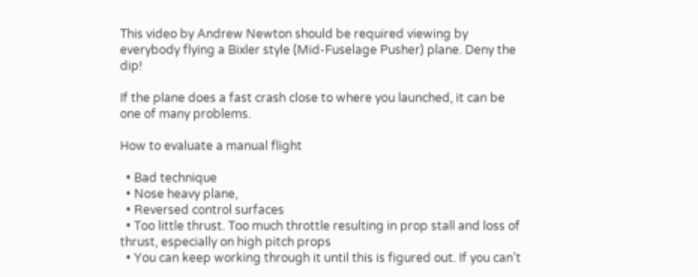This video by Andrew Newton should be required viewing by everybody flying a Bixler style (Mid-Fuselage Pusher) plane. Deny the dip!

If the plane does a fast crash close to where you launched, it can be one of many problems.

How to evaluate a manual flight

  • Bad technique
  • Nose heavy plane,
  • Reversed control surfaces
  • Too little thrust. Too much throttle resulting in prop stall and loss of thrust, especially on high pitch props
  • You can keep working through it until this is figured out. If you can’t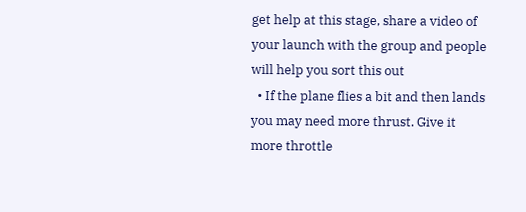get help at this stage, share a video of your launch with the group and people will help you sort this out
  • If the plane flies a bit and then lands you may need more thrust. Give it more throttle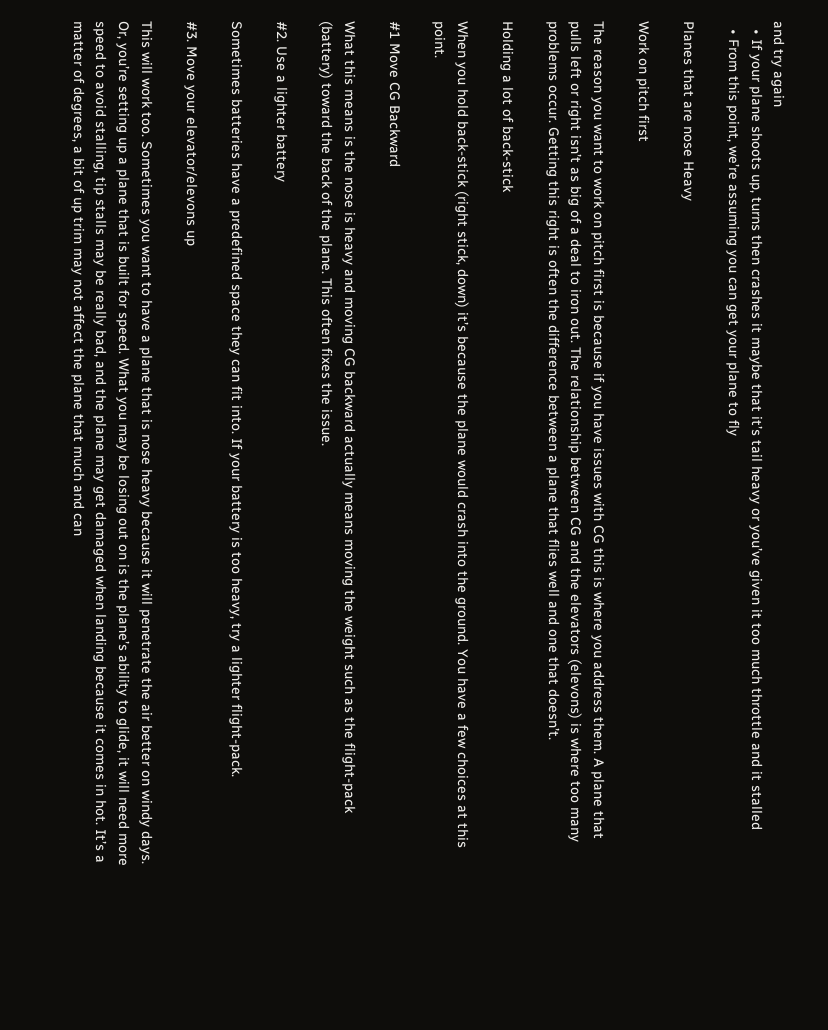and try again
  • If your plane shoots up, turns then crashes it maybe that it’s tail heavy or you’ve given it too much throttle and it stalled
  • From this point, we’re assuming you can get your plane to fly

Planes that are nose Heavy

Work on pitch first

The reason you want to work on pitch first is because if you have issues with CG this is where you address them. A plane that pulls left or right isn’t as big of a deal to iron out. The relationship between CG and the elevators (elevons) is where too many problems occur. Getting this right is often the difference between a plane that flies well and one that doesn’t.

Holding a lot of back-stick

When you hold back-stick (right stick, down) it’s because the plane would crash into the ground. You have a few choices at this point.

#1 Move CG Backward

What this means is the nose is heavy and moving CG backward actually means moving the weight such as the flight-pack (battery) toward the back of the plane. This often fixes the issue.

#2. Use a lighter battery

Sometimes batteries have a predefined space they can fit into. If your battery is too heavy, try a lighter flight-pack.

#3. Move your elevator/elevons up

This will work too. Sometimes you want to have a plane that is nose heavy because it will penetrate the air better on windy days. Or, you’re setting up a plane that is built for speed. What you may be losing out on is the plane’s ability to glide, it will need more speed to avoid stalling, tip stalls may be really bad, and the plane may get damaged when landing because it comes in hot. It’s a matter of degrees, a bit of up trim may not affect the plane that much and can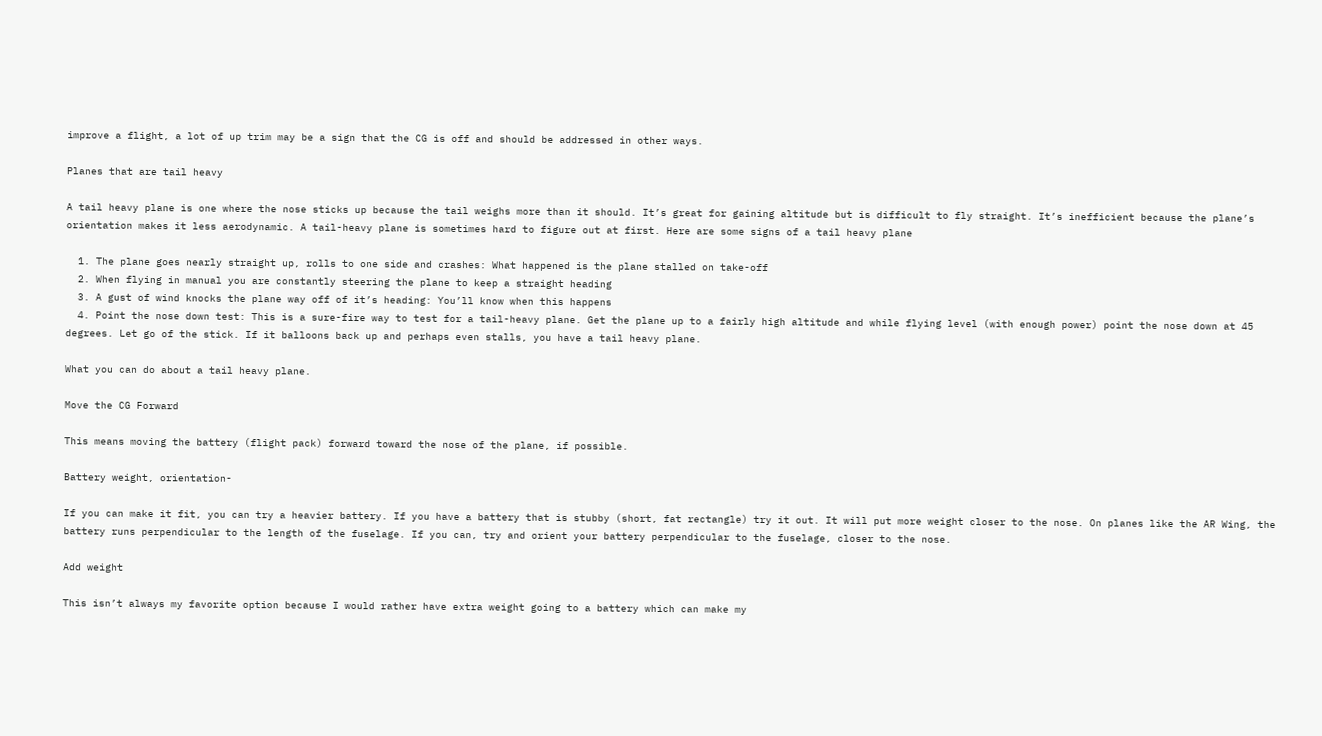improve a flight, a lot of up trim may be a sign that the CG is off and should be addressed in other ways.

Planes that are tail heavy

A tail heavy plane is one where the nose sticks up because the tail weighs more than it should. It’s great for gaining altitude but is difficult to fly straight. It’s inefficient because the plane’s orientation makes it less aerodynamic. A tail-heavy plane is sometimes hard to figure out at first. Here are some signs of a tail heavy plane

  1. The plane goes nearly straight up, rolls to one side and crashes: What happened is the plane stalled on take-off
  2. When flying in manual you are constantly steering the plane to keep a straight heading
  3. A gust of wind knocks the plane way off of it’s heading: You’ll know when this happens
  4. Point the nose down test: This is a sure-fire way to test for a tail-heavy plane. Get the plane up to a fairly high altitude and while flying level (with enough power) point the nose down at 45 degrees. Let go of the stick. If it balloons back up and perhaps even stalls, you have a tail heavy plane.

What you can do about a tail heavy plane.

Move the CG Forward

This means moving the battery (flight pack) forward toward the nose of the plane, if possible.

Battery weight, orientation-

If you can make it fit, you can try a heavier battery. If you have a battery that is stubby (short, fat rectangle) try it out. It will put more weight closer to the nose. On planes like the AR Wing, the battery runs perpendicular to the length of the fuselage. If you can, try and orient your battery perpendicular to the fuselage, closer to the nose.

Add weight

This isn’t always my favorite option because I would rather have extra weight going to a battery which can make my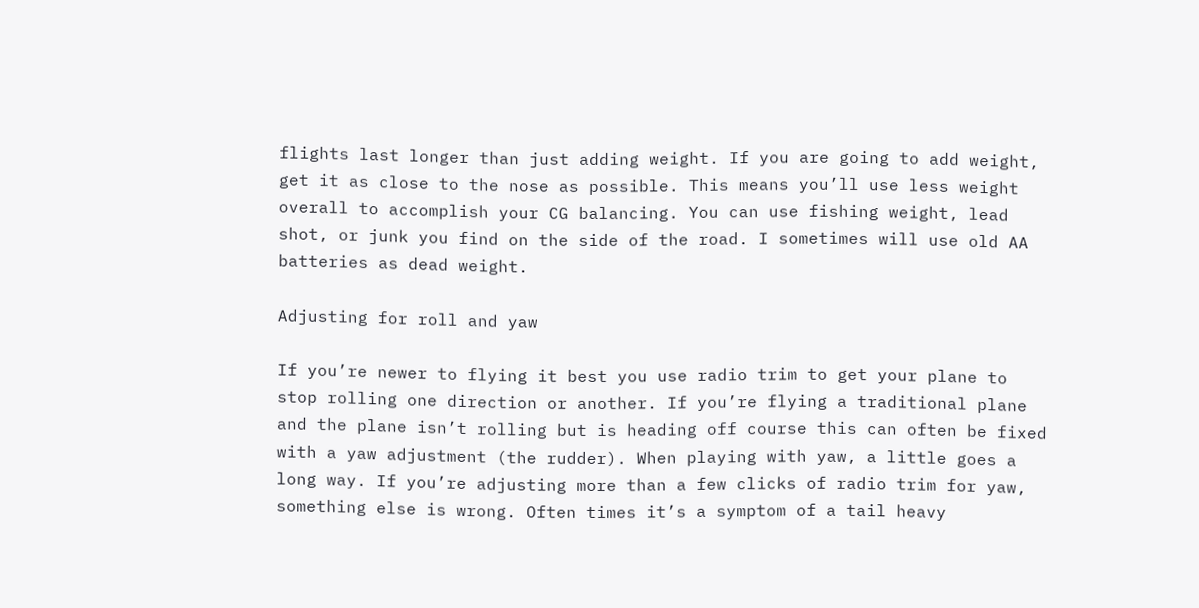flights last longer than just adding weight. If you are going to add weight, get it as close to the nose as possible. This means you’ll use less weight overall to accomplish your CG balancing. You can use fishing weight, lead shot, or junk you find on the side of the road. I sometimes will use old AA batteries as dead weight.

Adjusting for roll and yaw

If you’re newer to flying it best you use radio trim to get your plane to stop rolling one direction or another. If you’re flying a traditional plane and the plane isn’t rolling but is heading off course this can often be fixed with a yaw adjustment (the rudder). When playing with yaw, a little goes a long way. If you’re adjusting more than a few clicks of radio trim for yaw, something else is wrong. Often times it’s a symptom of a tail heavy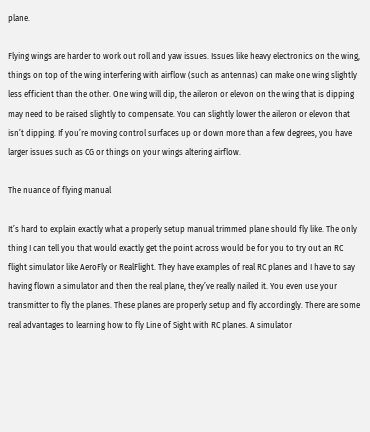plane.

Flying wings are harder to work out roll and yaw issues. Issues like heavy electronics on the wing, things on top of the wing interfering with airflow (such as antennas) can make one wing slightly less efficient than the other. One wing will dip, the aileron or elevon on the wing that is dipping may need to be raised slightly to compensate. You can slightly lower the aileron or elevon that isn’t dipping. If you’re moving control surfaces up or down more than a few degrees, you have larger issues such as CG or things on your wings altering airflow.

The nuance of flying manual

It’s hard to explain exactly what a properly setup manual trimmed plane should fly like. The only thing I can tell you that would exactly get the point across would be for you to try out an RC flight simulator like AeroFly or RealFlight. They have examples of real RC planes and I have to say having flown a simulator and then the real plane, they’ve really nailed it. You even use your transmitter to fly the planes. These planes are properly setup and fly accordingly. There are some real advantages to learning how to fly Line of Sight with RC planes. A simulator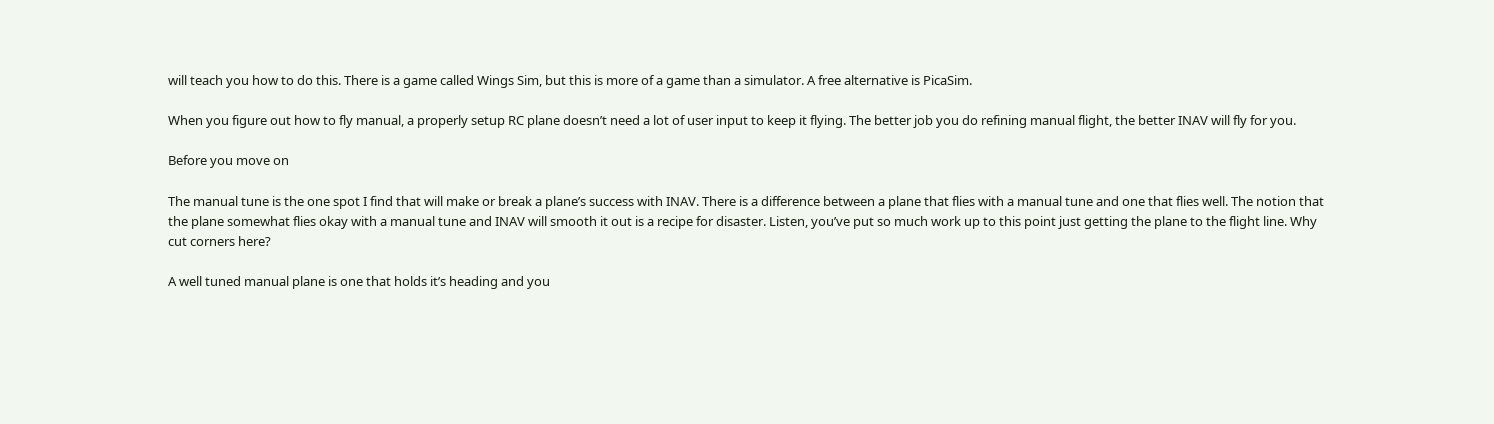will teach you how to do this. There is a game called Wings Sim, but this is more of a game than a simulator. A free alternative is PicaSim.

When you figure out how to fly manual, a properly setup RC plane doesn’t need a lot of user input to keep it flying. The better job you do refining manual flight, the better INAV will fly for you.

Before you move on

The manual tune is the one spot I find that will make or break a plane’s success with INAV. There is a difference between a plane that flies with a manual tune and one that flies well. The notion that the plane somewhat flies okay with a manual tune and INAV will smooth it out is a recipe for disaster. Listen, you’ve put so much work up to this point just getting the plane to the flight line. Why cut corners here?

A well tuned manual plane is one that holds it’s heading and you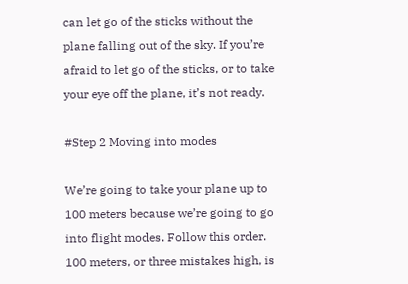can let go of the sticks without the plane falling out of the sky. If you’re afraid to let go of the sticks, or to take your eye off the plane, it’s not ready.

#Step 2 Moving into modes

We’re going to take your plane up to 100 meters because we’re going to go into flight modes. Follow this order. 100 meters, or three mistakes high, is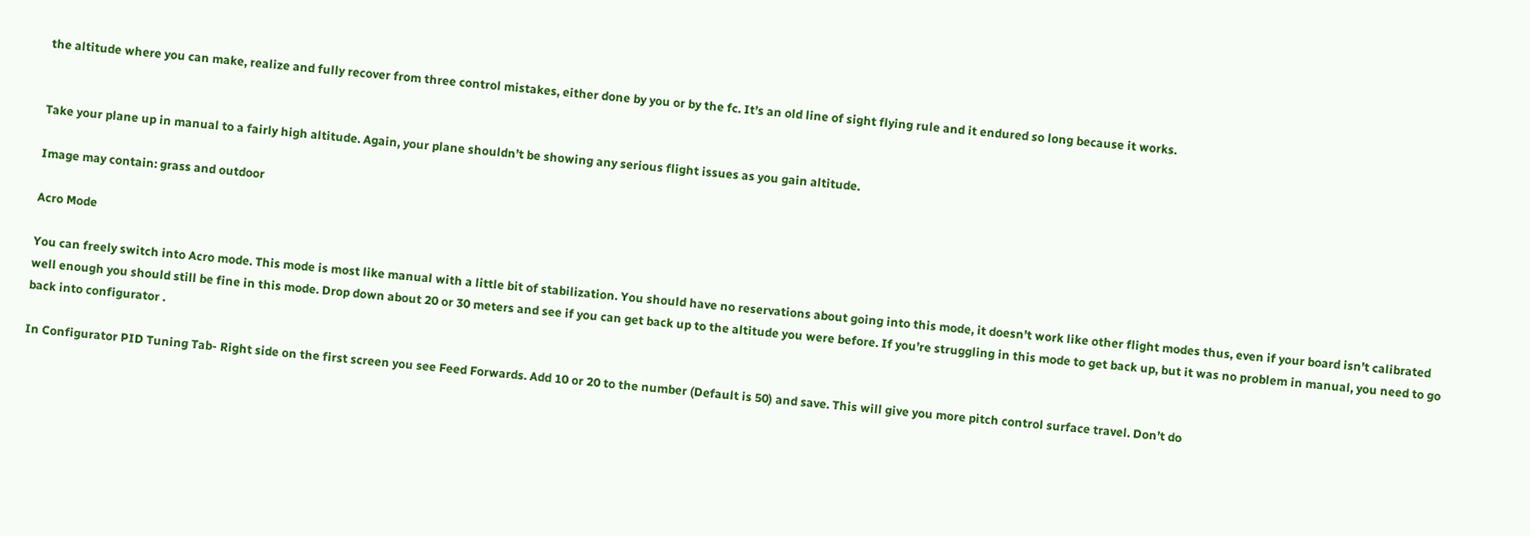the altitude where you can make, realize and fully recover from three control mistakes, either done by you or by the fc. It’s an old line of sight flying rule and it endured so long because it works.


Take your plane up in manual to a fairly high altitude. Again, your plane shouldn’t be showing any serious flight issues as you gain altitude.

Image may contain: grass and outdoor

Acro Mode

You can freely switch into Acro mode. This mode is most like manual with a little bit of stabilization. You should have no reservations about going into this mode, it doesn’t work like other flight modes thus, even if your board isn’t calibrated well enough you should still be fine in this mode. Drop down about 20 or 30 meters and see if you can get back up to the altitude you were before. If you’re struggling in this mode to get back up, but it was no problem in manual, you need to go back into configurator .

In Configurator PID Tuning Tab- Right side on the first screen you see Feed Forwards. Add 10 or 20 to the number (Default is 50) and save. This will give you more pitch control surface travel. Don’t do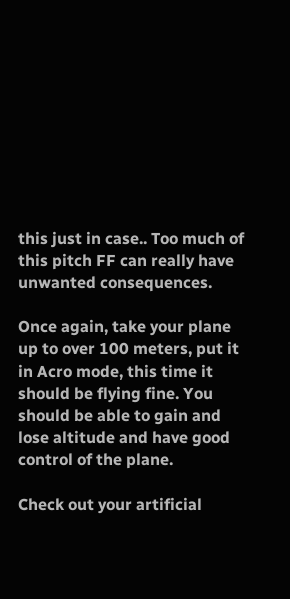this just in case.. Too much of this pitch FF can really have unwanted consequences.

Once again, take your plane up to over 100 meters, put it in Acro mode, this time it should be flying fine. You should be able to gain and lose altitude and have good control of the plane.

Check out your artificial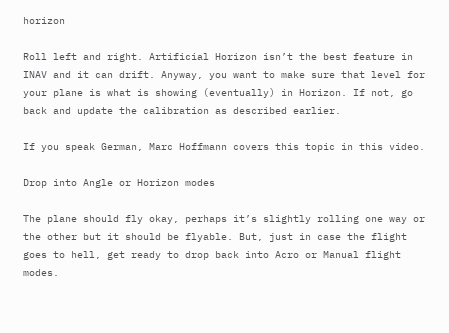horizon

Roll left and right. Artificial Horizon isn’t the best feature in INAV and it can drift. Anyway, you want to make sure that level for your plane is what is showing (eventually) in Horizon. If not, go back and update the calibration as described earlier.

If you speak German, Marc Hoffmann covers this topic in this video.

Drop into Angle or Horizon modes

The plane should fly okay, perhaps it’s slightly rolling one way or the other but it should be flyable. But, just in case the flight goes to hell, get ready to drop back into Acro or Manual flight modes.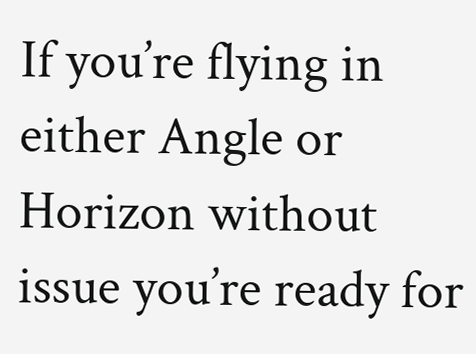If you’re flying in either Angle or Horizon without issue you’re ready for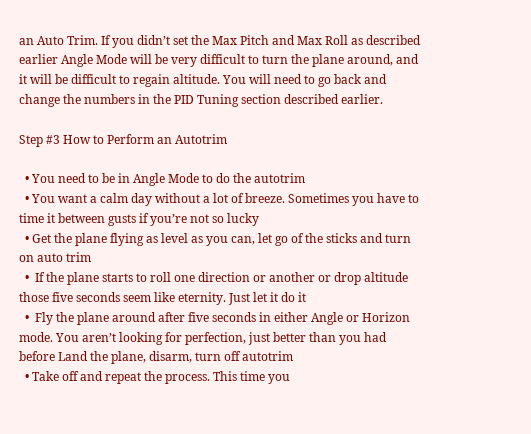an Auto Trim. If you didn’t set the Max Pitch and Max Roll as described earlier Angle Mode will be very difficult to turn the plane around, and it will be difficult to regain altitude. You will need to go back and change the numbers in the PID Tuning section described earlier.

Step #3 How to Perform an Autotrim

  • You need to be in Angle Mode to do the autotrim
  • You want a calm day without a lot of breeze. Sometimes you have to time it between gusts if you’re not so lucky
  • Get the plane flying as level as you can, let go of the sticks and turn on auto trim
  •  If the plane starts to roll one direction or another or drop altitude those five seconds seem like eternity. Just let it do it
  •  Fly the plane around after five seconds in either Angle or Horizon mode. You aren’t looking for perfection, just better than you had before Land the plane, disarm, turn off autotrim
  • Take off and repeat the process. This time you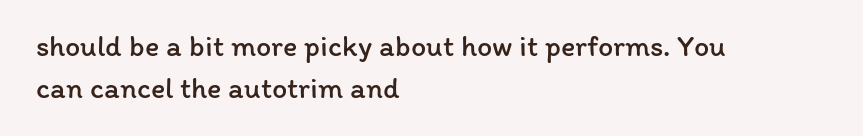should be a bit more picky about how it performs. You can cancel the autotrim and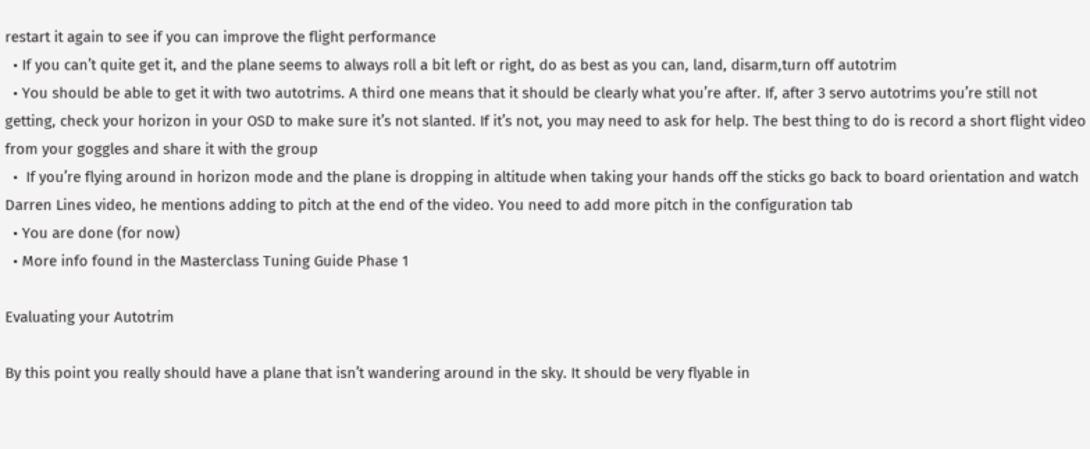restart it again to see if you can improve the flight performance
  • If you can’t quite get it, and the plane seems to always roll a bit left or right, do as best as you can, land, disarm,turn off autotrim
  • You should be able to get it with two autotrims. A third one means that it should be clearly what you’re after. If, after 3 servo autotrims you’re still not getting, check your horizon in your OSD to make sure it’s not slanted. If it’s not, you may need to ask for help. The best thing to do is record a short flight video from your goggles and share it with the group
  •  If you’re flying around in horizon mode and the plane is dropping in altitude when taking your hands off the sticks go back to board orientation and watch Darren Lines video, he mentions adding to pitch at the end of the video. You need to add more pitch in the configuration tab
  • You are done (for now)
  • More info found in the Masterclass Tuning Guide Phase 1

Evaluating your Autotrim

By this point you really should have a plane that isn’t wandering around in the sky. It should be very flyable in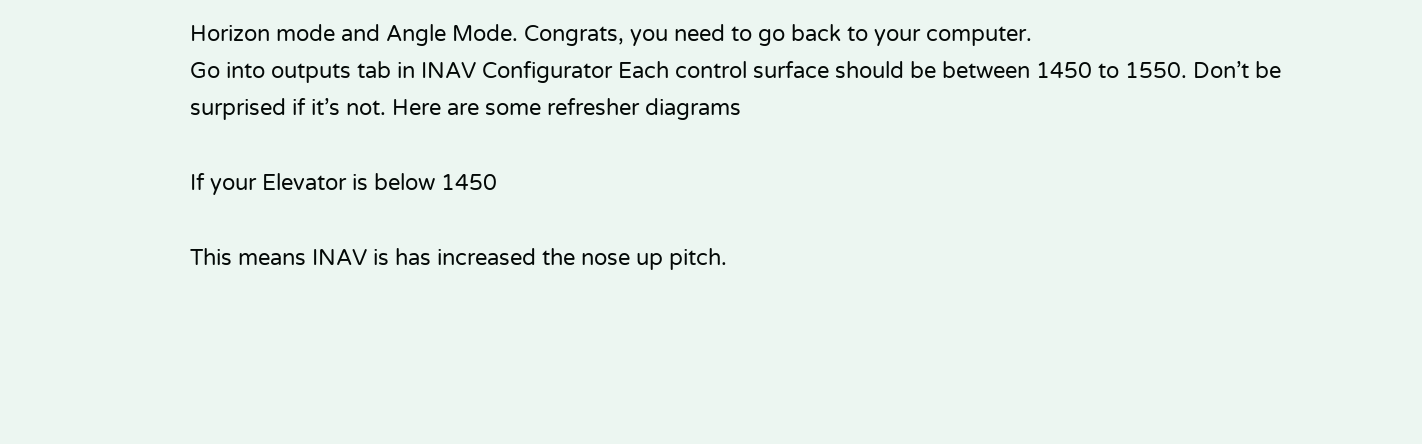Horizon mode and Angle Mode. Congrats, you need to go back to your computer.
Go into outputs tab in INAV Configurator Each control surface should be between 1450 to 1550. Don’t be surprised if it’s not. Here are some refresher diagrams

If your Elevator is below 1450

This means INAV is has increased the nose up pitch.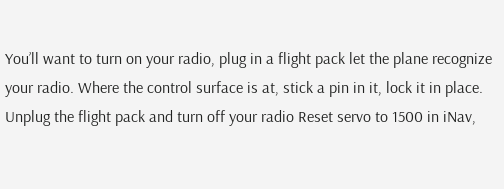You’ll want to turn on your radio, plug in a flight pack let the plane recognize your radio. Where the control surface is at, stick a pin in it, lock it in place. Unplug the flight pack and turn off your radio Reset servo to 1500 in iNav,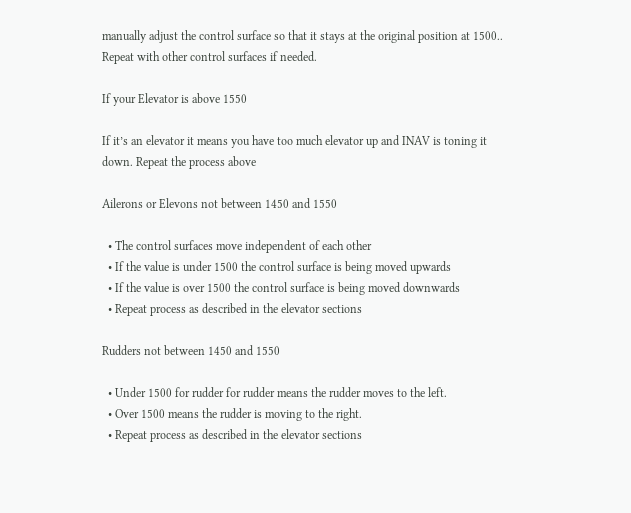manually adjust the control surface so that it stays at the original position at 1500.. Repeat with other control surfaces if needed.

If your Elevator is above 1550

If it’s an elevator it means you have too much elevator up and INAV is toning it down. Repeat the process above

Ailerons or Elevons not between 1450 and 1550

  • The control surfaces move independent of each other
  • If the value is under 1500 the control surface is being moved upwards
  • If the value is over 1500 the control surface is being moved downwards
  • Repeat process as described in the elevator sections

Rudders not between 1450 and 1550

  • Under 1500 for rudder for rudder means the rudder moves to the left.
  • Over 1500 means the rudder is moving to the right.
  • Repeat process as described in the elevator sections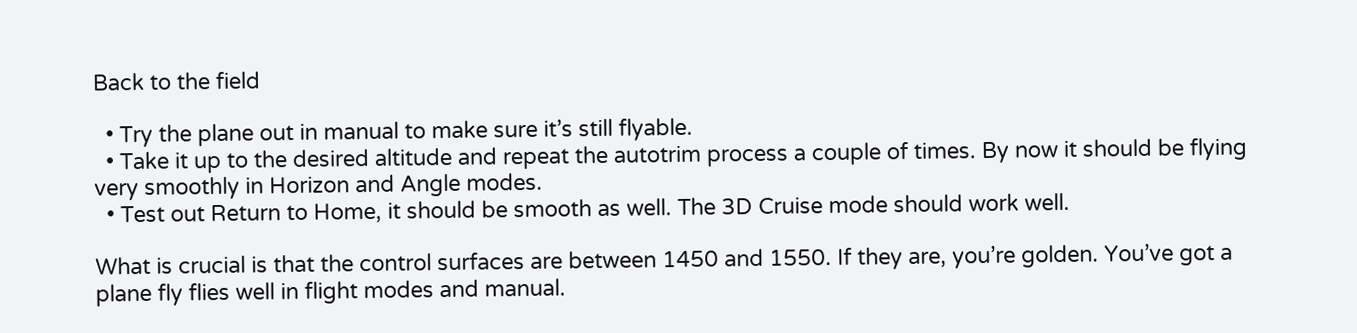Back to the field

  • Try the plane out in manual to make sure it’s still flyable.
  • Take it up to the desired altitude and repeat the autotrim process a couple of times. By now it should be flying very smoothly in Horizon and Angle modes.
  • Test out Return to Home, it should be smooth as well. The 3D Cruise mode should work well.

What is crucial is that the control surfaces are between 1450 and 1550. If they are, you’re golden. You’ve got a plane fly flies well in flight modes and manual.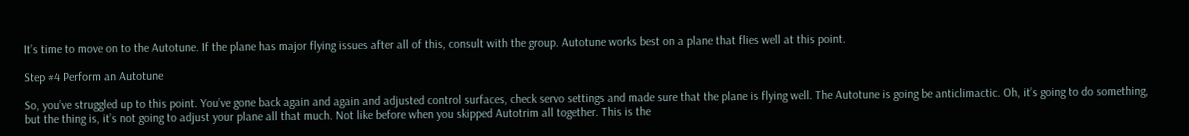It’s time to move on to the Autotune. If the plane has major flying issues after all of this, consult with the group. Autotune works best on a plane that flies well at this point.

Step #4 Perform an Autotune

So, you’ve struggled up to this point. You’ve gone back again and again and adjusted control surfaces, check servo settings and made sure that the plane is flying well. The Autotune is going be anticlimactic. Oh, it’s going to do something, but the thing is, it’s not going to adjust your plane all that much. Not like before when you skipped Autotrim all together. This is the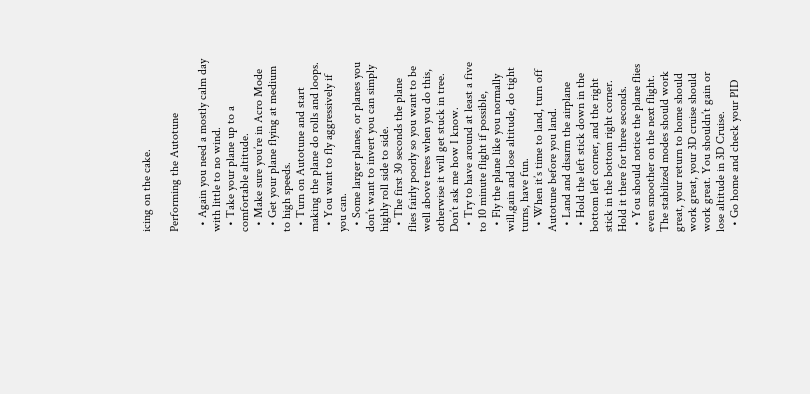icing on the cake.

Performing the Autotune

  • Again you need a mostly calm day with little to no wind.
  • Take your plane up to a comfortable altitude.
  • Make sure you’re in Acro Mode
  • Get your plane flying at medium to high speeds.
  • Turn on Autotune and start making the plane do rolls and loops.
  • You want to fly aggressively if you can.
  • Some larger planes, or planes you don’t want to invert you can simply highly roll side to side.
  • The first 30 seconds the plane flies fairly poorly so you want to be well above trees when you do this, otherwise it will get stuck in tree. Don’t ask me how I know.
  • Try to have around at least a five to 10 minute flight if possible,
  • Fly the plane like you normally will,gain and lose altitude, do tight turns, have fun.
  • When it’s time to land, turn off Autotune before you land.
  • Land and disarm the airplane
  • Hold the left stick down in the bottom left corner, and the right stick in the bottom right corner. Hold it there for three seconds.
  • You should notice the plane flies even smoother on the next flight. The stabilized modes should work great, your return to home should work great, your 3D cruise should work great. You shouldn’t gain or lose altitude in 3D Cruise.
  • Go home and check your PID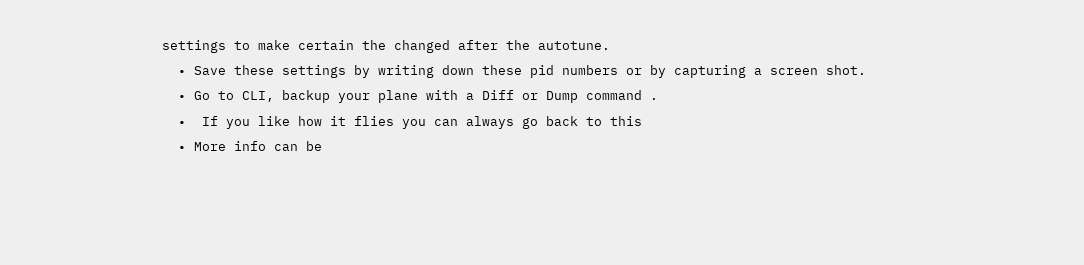settings to make certain the changed after the autotune.
  • Save these settings by writing down these pid numbers or by capturing a screen shot.
  • Go to CLI, backup your plane with a Diff or Dump command .
  •  If you like how it flies you can always go back to this
  • More info can be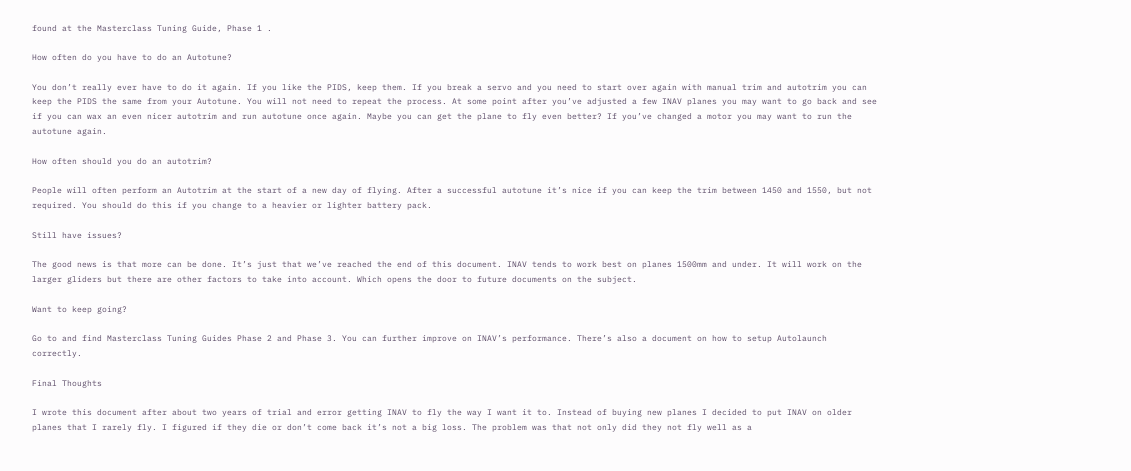found at the Masterclass Tuning Guide, Phase 1 .

How often do you have to do an Autotune?

You don’t really ever have to do it again. If you like the PIDS, keep them. If you break a servo and you need to start over again with manual trim and autotrim you can keep the PIDS the same from your Autotune. You will not need to repeat the process. At some point after you’ve adjusted a few INAV planes you may want to go back and see if you can wax an even nicer autotrim and run autotune once again. Maybe you can get the plane to fly even better? If you’ve changed a motor you may want to run the autotune again.

How often should you do an autotrim?

People will often perform an Autotrim at the start of a new day of flying. After a successful autotune it’s nice if you can keep the trim between 1450 and 1550, but not required. You should do this if you change to a heavier or lighter battery pack.

Still have issues?

The good news is that more can be done. It’s just that we’ve reached the end of this document. INAV tends to work best on planes 1500mm and under. It will work on the larger gliders but there are other factors to take into account. Which opens the door to future documents on the subject.

Want to keep going?

Go to and find Masterclass Tuning Guides Phase 2 and Phase 3. You can further improve on INAV’s performance. There’s also a document on how to setup Autolaunch correctly.

Final Thoughts

I wrote this document after about two years of trial and error getting INAV to fly the way I want it to. Instead of buying new planes I decided to put INAV on older planes that I rarely fly. I figured if they die or don’t come back it’s not a big loss. The problem was that not only did they not fly well as a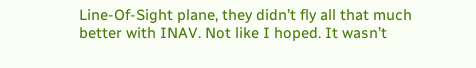Line-Of-Sight plane, they didn’t fly all that much better with INAV. Not like I hoped. It wasn’t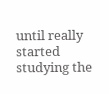until really started studying the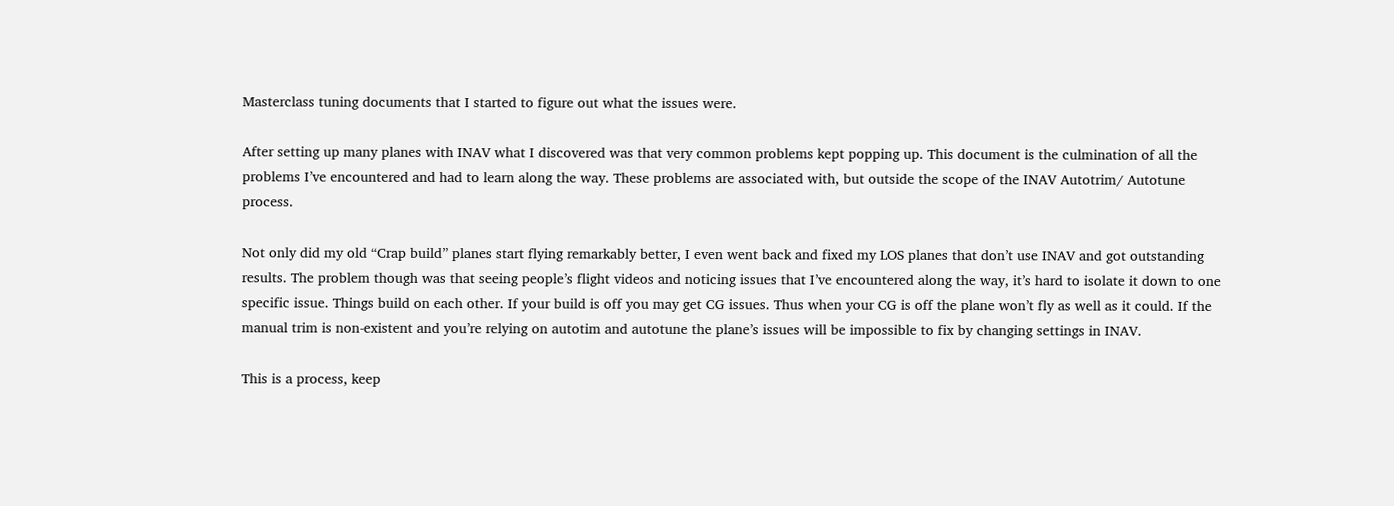Masterclass tuning documents that I started to figure out what the issues were.

After setting up many planes with INAV what I discovered was that very common problems kept popping up. This document is the culmination of all the problems I’ve encountered and had to learn along the way. These problems are associated with, but outside the scope of the INAV Autotrim/ Autotune process.

Not only did my old “Crap build” planes start flying remarkably better, I even went back and fixed my LOS planes that don’t use INAV and got outstanding results. The problem though was that seeing people’s flight videos and noticing issues that I’ve encountered along the way, it’s hard to isolate it down to one specific issue. Things build on each other. If your build is off you may get CG issues. Thus when your CG is off the plane won’t fly as well as it could. If the manual trim is non-existent and you’re relying on autotim and autotune the plane’s issues will be impossible to fix by changing settings in INAV.

This is a process, keep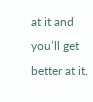at it and you’ll get better at it.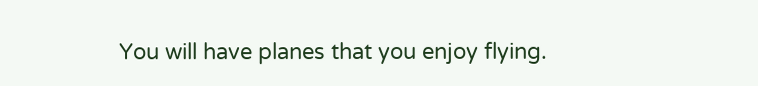You will have planes that you enjoy flying.